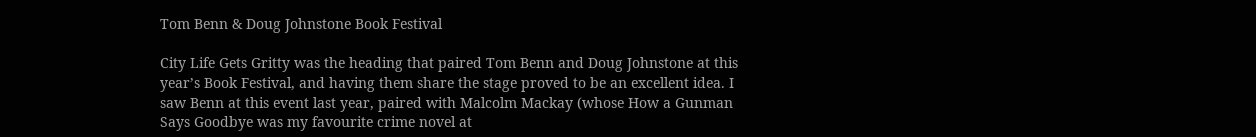Tom Benn & Doug Johnstone Book Festival

City Life Gets Gritty was the heading that paired Tom Benn and Doug Johnstone at this year’s Book Festival, and having them share the stage proved to be an excellent idea. I saw Benn at this event last year, paired with Malcolm Mackay (whose How a Gunman Says Goodbye was my favourite crime novel at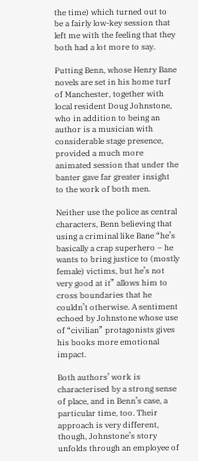the time) which turned out to be a fairly low-key session that left me with the feeling that they both had a lot more to say.

Putting Benn, whose Henry Bane novels are set in his home turf of Manchester, together with local resident Doug Johnstone, who in addition to being an author is a musician with considerable stage presence, provided a much more animated session that under the banter gave far greater insight to the work of both men.

Neither use the police as central characters, Benn believing that using a criminal like Bane “he’s basically a crap superhero – he wants to bring justice to (mostly female) victims, but he’s not very good at it” allows him to cross boundaries that he couldn’t otherwise. A sentiment echoed by Johnstone whose use of “civilian” protagonists gives his books more emotional impact.

Both authors’ work is characterised by a strong sense of place, and in Benn’s case, a particular time, too. Their approach is very different, though, Johnstone’s story unfolds through an employee of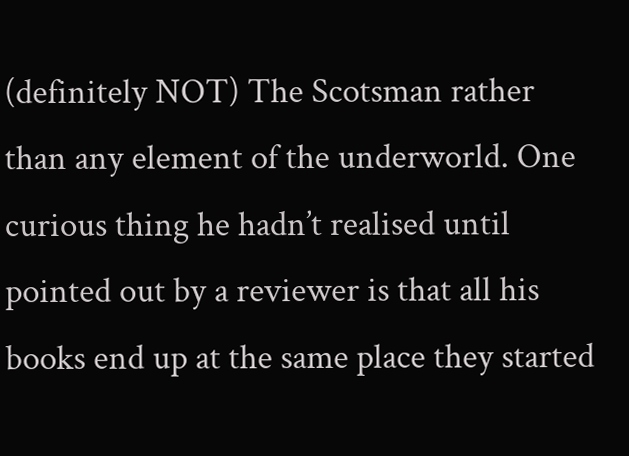(definitely NOT) The Scotsman rather than any element of the underworld. One curious thing he hadn’t realised until pointed out by a reviewer is that all his books end up at the same place they started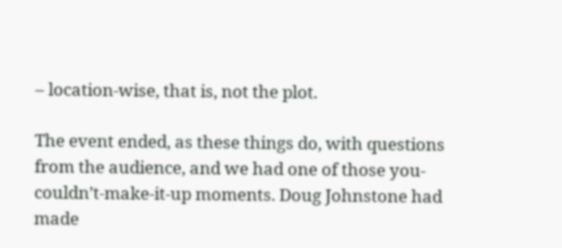– location-wise, that is, not the plot.

The event ended, as these things do, with questions from the audience, and we had one of those you-couldn’t-make-it-up moments. Doug Johnstone had made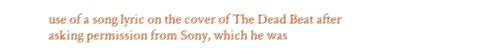use of a song lyric on the cover of The Dead Beat after asking permission from Sony, which he was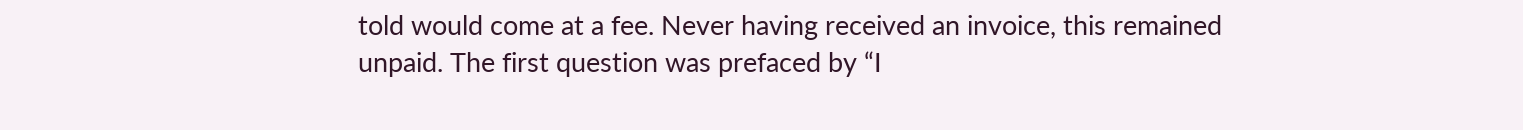told would come at a fee. Never having received an invoice, this remained unpaid. The first question was prefaced by “I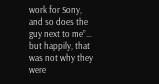work for Sony, and so does the guy next to me”… but happily, that was not why they were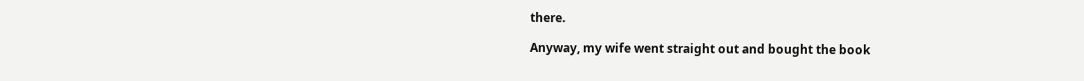there.

Anyway, my wife went straight out and bought the book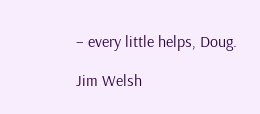– every little helps, Doug.

Jim Welsh